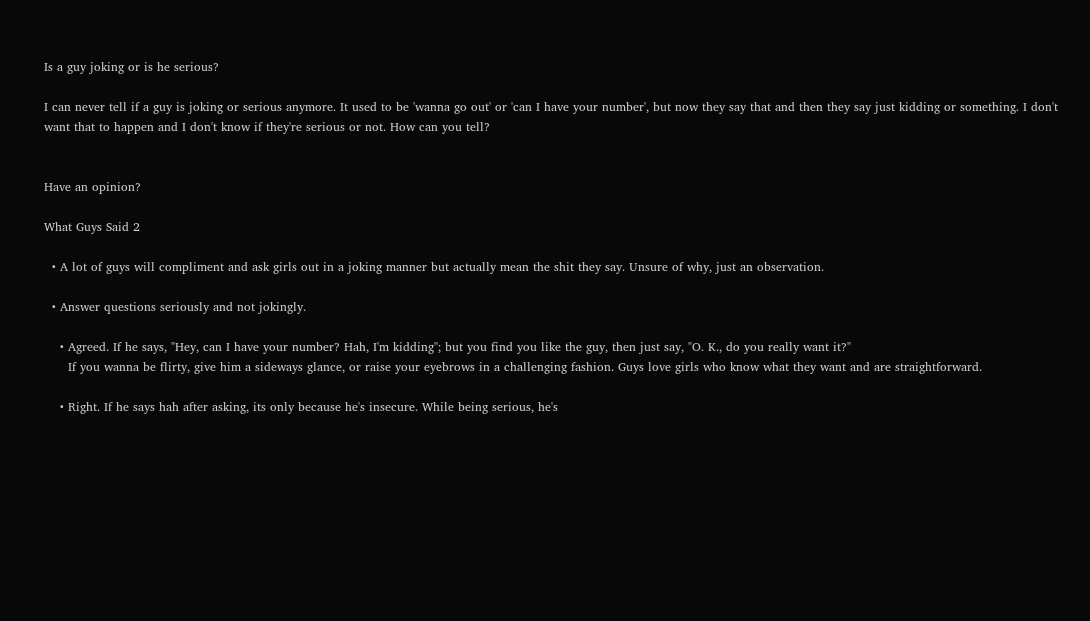Is a guy joking or is he serious?

I can never tell if a guy is joking or serious anymore. It used to be 'wanna go out' or 'can I have your number', but now they say that and then they say just kidding or something. I don't want that to happen and I don't know if they're serious or not. How can you tell?


Have an opinion?

What Guys Said 2

  • A lot of guys will compliment and ask girls out in a joking manner but actually mean the shit they say. Unsure of why, just an observation.

  • Answer questions seriously and not jokingly.

    • Agreed. If he says, "Hey, can I have your number? Hah, I'm kidding"; but you find you like the guy, then just say, "O. K., do you really want it?"
      If you wanna be flirty, give him a sideways glance, or raise your eyebrows in a challenging fashion. Guys love girls who know what they want and are straightforward.

    • Right. If he says hah after asking, its only because he's insecure. While being serious, he's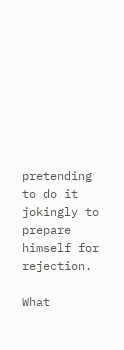pretending to do it jokingly to prepare himself for rejection.

What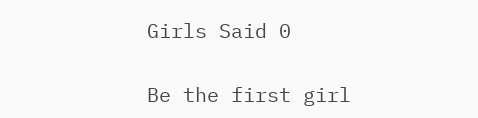Girls Said 0

Be the first girl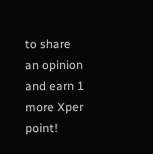to share an opinion
and earn 1 more Xper point!